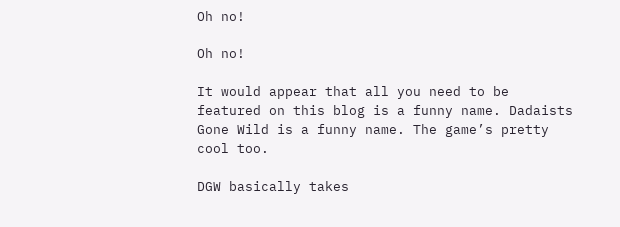Oh no!

Oh no!

It would appear that all you need to be featured on this blog is a funny name. Dadaists Gone Wild is a funny name. The game’s pretty cool too.

DGW basically takes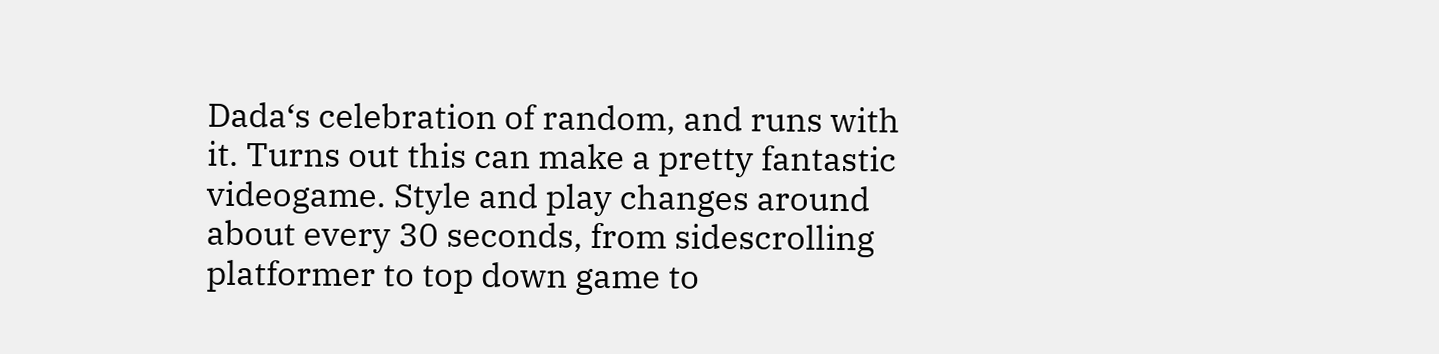Dada‘s celebration of random, and runs with it. Turns out this can make a pretty fantastic videogame. Style and play changes around about every 30 seconds, from sidescrolling platformer to top down game to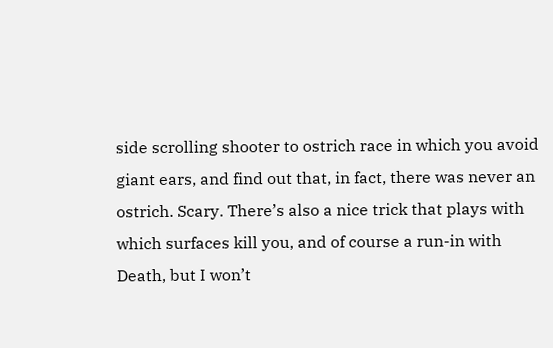side scrolling shooter to ostrich race in which you avoid giant ears, and find out that, in fact, there was never an ostrich. Scary. There’s also a nice trick that plays with which surfaces kill you, and of course a run-in with Death, but I won’t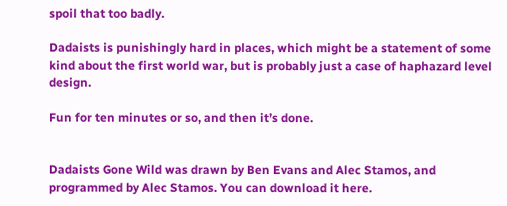spoil that too badly.

Dadaists is punishingly hard in places, which might be a statement of some kind about the first world war, but is probably just a case of haphazard level design.

Fun for ten minutes or so, and then it’s done.


Dadaists Gone Wild was drawn by Ben Evans and Alec Stamos, and programmed by Alec Stamos. You can download it here.